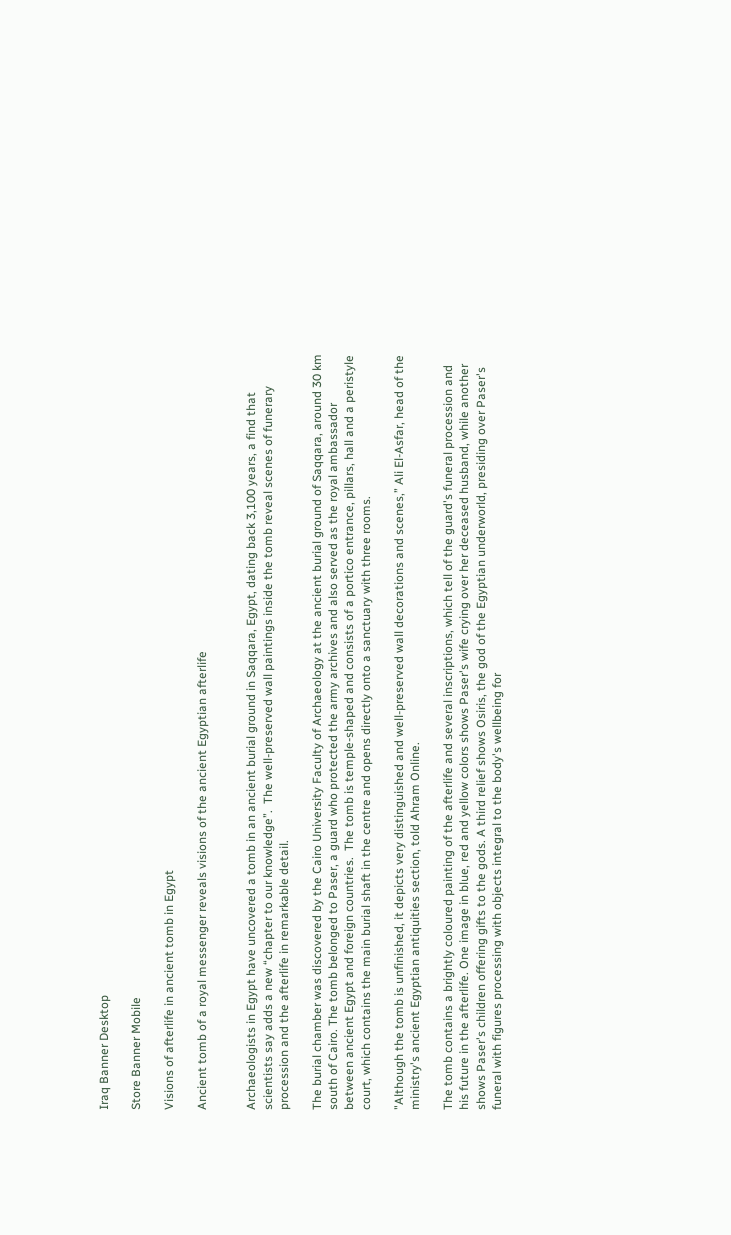Iraq Banner Desktop

Store Banner Mobile

Visions of afterlife in ancient tomb in Egypt

Ancient tomb of a royal messenger reveals visions of the ancient Egyptian afterlife


Archaeologists in Egypt have uncovered a tomb in an ancient burial ground in Saqqara, Egypt, dating back 3,100 years, a find that scientists say adds a new “chapter to our knowledge”.  The well-preserved wall paintings inside the tomb reveal scenes of funerary procession and the afterlife in remarkable detail.

The burial chamber was discovered by the Cairo University Faculty of Archaeology at the ancient burial ground of Saqqara, around 30 km south of Cairo. The tomb belonged to Paser, a guard who protected the army archives and also served as the royal ambassador between ancient Egypt and foreign countries.  The tomb is temple-shaped and consists of a portico entrance, pillars, hall and a peristyle court, which contains the main burial shaft in the centre and opens directly onto a sanctuary with three rooms.

"Although the tomb is unfinished, it depicts very distinguished and well-preserved wall decorations and scenes,” Ali El-Asfar, head of the ministry's ancient Egyptian antiquities section, told Ahram Online.

The tomb contains a brightly coloured painting of the afterlife and several inscriptions, which tell of the guard's funeral procession and his future in the afterlife. One image in blue, red and yellow colors shows Paser's wife crying over her deceased husband, while another shows Paser's children offering gifts to the gods. A third relief shows Osiris, the god of the Egyptian underworld, presiding over Paser's funeral with figures processing with objects integral to the body's wellbeing for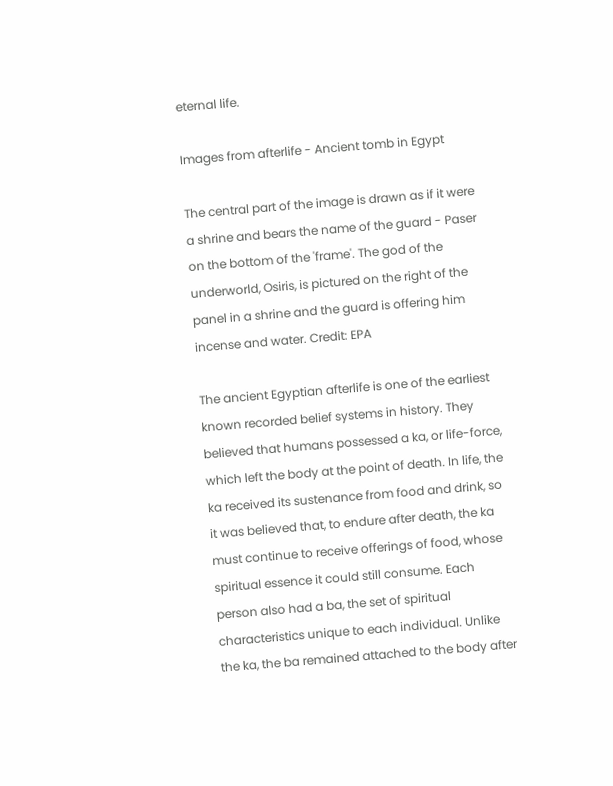eternal life.

Images from afterlife - Ancient tomb in Egypt

The central part of the image is drawn as if it were a shrine and bears the name of the guard - Paser on the bottom of the 'frame'. The god of the underworld, Osiris, is pictured on the right of the panel in a shrine and the guard is offering him incense and water. Credit: EPA

The ancient Egyptian afterlife is one of the earliest known recorded belief systems in history. They believed that humans possessed a ka, or life-force, which left the body at the point of death. In life, the ka received its sustenance from food and drink, so it was believed that, to endure after death, the ka must continue to receive offerings of food, whose spiritual essence it could still consume. Each person also had a ba, the set of spiritual characteristics unique to each individual. Unlike the ka, the ba remained attached to the body after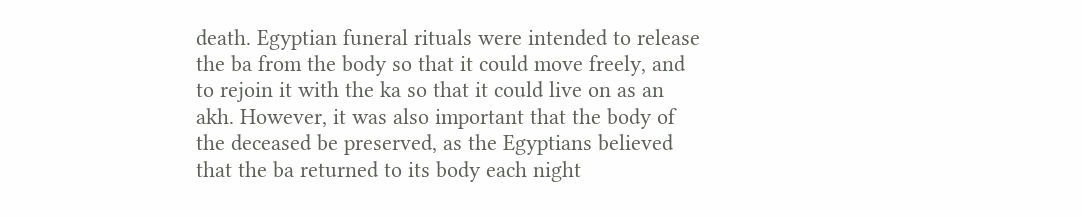death. Egyptian funeral rituals were intended to release the ba from the body so that it could move freely, and to rejoin it with the ka so that it could live on as an akh. However, it was also important that the body of the deceased be preserved, as the Egyptians believed that the ba returned to its body each night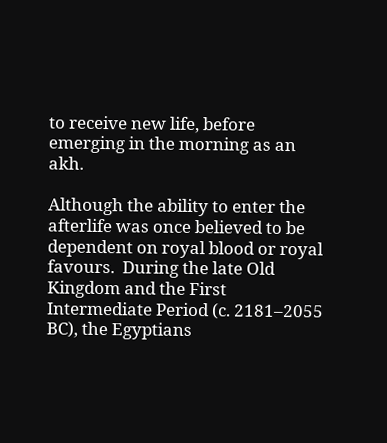to receive new life, before emerging in the morning as an akh.

Although the ability to enter the afterlife was once believed to be dependent on royal blood or royal favours.  During the late Old Kingdom and the First Intermediate Period (c. 2181–2055 BC), the Egyptians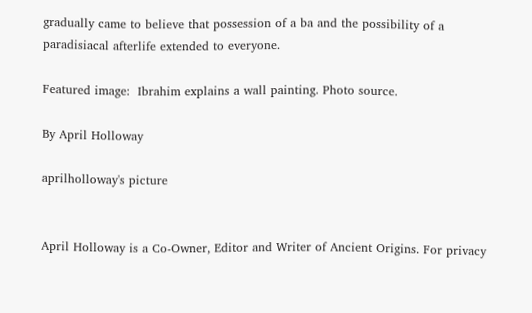gradually came to believe that possession of a ba and the possibility of a paradisiacal afterlife extended to everyone.

Featured image:  Ibrahim explains a wall painting. Photo source.

By April Holloway

aprilholloway's picture


April Holloway is a Co-Owner, Editor and Writer of Ancient Origins. For privacy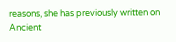reasons, she has previously written on Ancient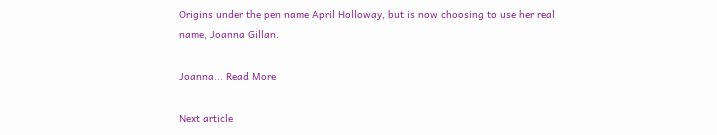Origins under the pen name April Holloway, but is now choosing to use her real name, Joanna Gillan.

Joanna... Read More

Next article